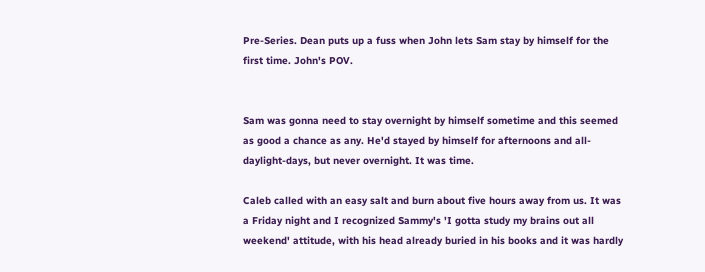Pre-Series. Dean puts up a fuss when John lets Sam stay by himself for the first time. John's POV.


Sam was gonna need to stay overnight by himself sometime and this seemed as good a chance as any. He'd stayed by himself for afternoons and all-daylight-days, but never overnight. It was time.

Caleb called with an easy salt and burn about five hours away from us. It was a Friday night and I recognized Sammy's 'I gotta study my brains out all weekend' attitude, with his head already buried in his books and it was hardly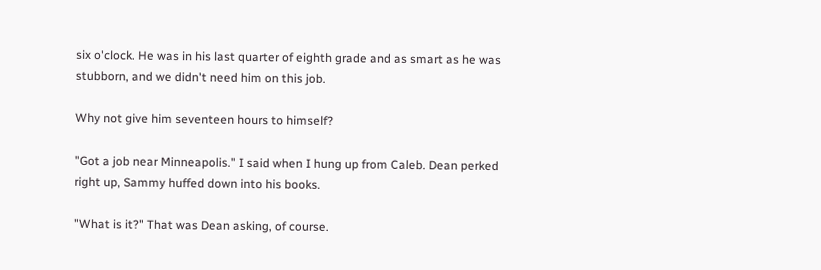six o'clock. He was in his last quarter of eighth grade and as smart as he was stubborn, and we didn't need him on this job.

Why not give him seventeen hours to himself?

"Got a job near Minneapolis." I said when I hung up from Caleb. Dean perked right up, Sammy huffed down into his books.

"What is it?" That was Dean asking, of course.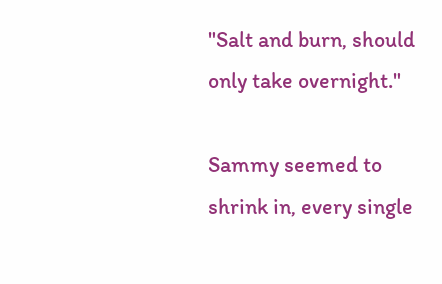"Salt and burn, should only take overnight."

Sammy seemed to shrink in, every single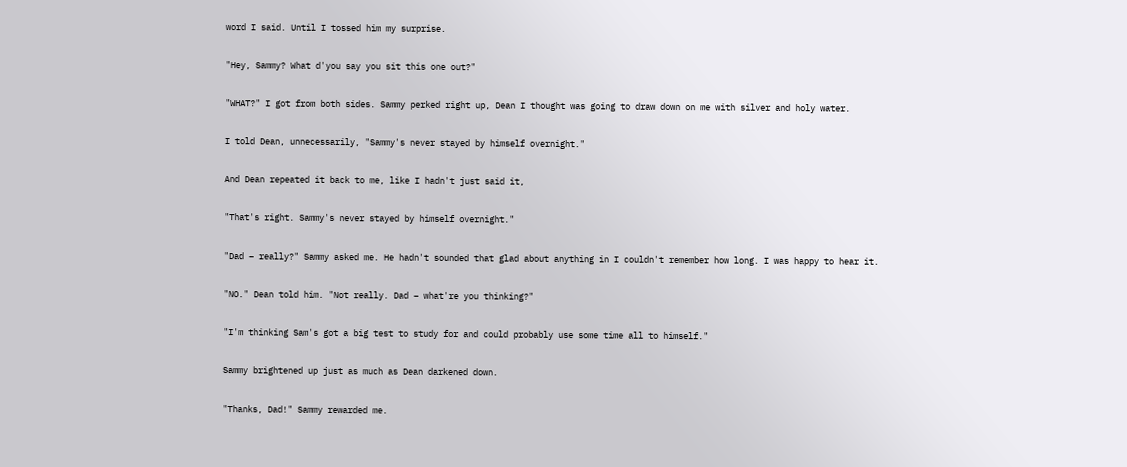word I said. Until I tossed him my surprise.

"Hey, Sammy? What d'you say you sit this one out?"

"WHAT?" I got from both sides. Sammy perked right up, Dean I thought was going to draw down on me with silver and holy water.

I told Dean, unnecessarily, "Sammy's never stayed by himself overnight."

And Dean repeated it back to me, like I hadn't just said it,

"That's right. Sammy's never stayed by himself overnight."

"Dad – really?" Sammy asked me. He hadn't sounded that glad about anything in I couldn't remember how long. I was happy to hear it.

"NO." Dean told him. "Not really. Dad – what're you thinking?"

"I'm thinking Sam's got a big test to study for and could probably use some time all to himself."

Sammy brightened up just as much as Dean darkened down.

"Thanks, Dad!" Sammy rewarded me.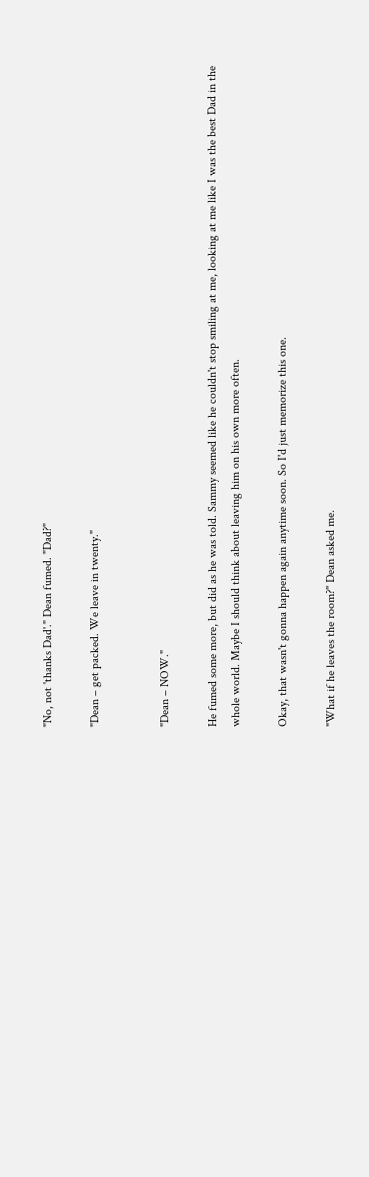"No, not 'thanks Dad'." Dean fumed. "Dad?"

"Dean – get packed. We leave in twenty."


"Dean – NOW."

He fumed some more, but did as he was told. Sammy seemed like he couldn't stop smiling at me, looking at me like I was the best Dad in the whole world. Maybe I should think about leaving him on his own more often.

Okay, that wasn't gonna happen again anytime soon. So I'd just memorize this one.

"What if he leaves the room?" Dean asked me.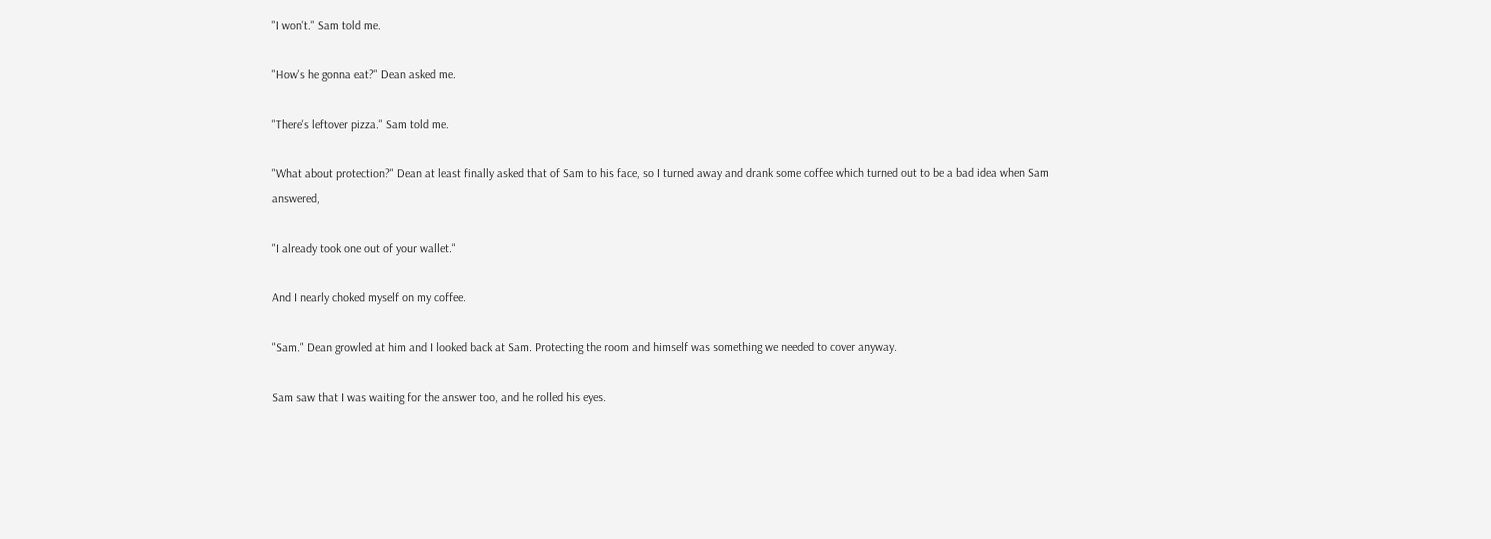"I won't." Sam told me.

"How's he gonna eat?" Dean asked me.

"There's leftover pizza." Sam told me.

"What about protection?" Dean at least finally asked that of Sam to his face, so I turned away and drank some coffee which turned out to be a bad idea when Sam answered,

"I already took one out of your wallet."

And I nearly choked myself on my coffee.

"Sam." Dean growled at him and I looked back at Sam. Protecting the room and himself was something we needed to cover anyway.

Sam saw that I was waiting for the answer too, and he rolled his eyes.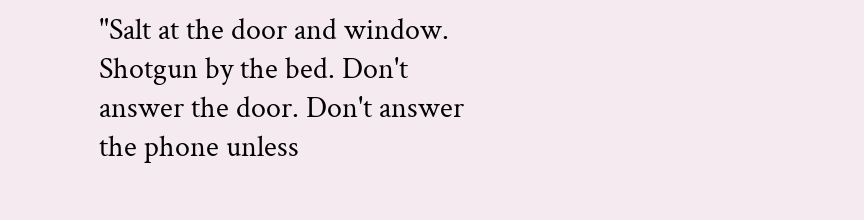"Salt at the door and window. Shotgun by the bed. Don't answer the door. Don't answer the phone unless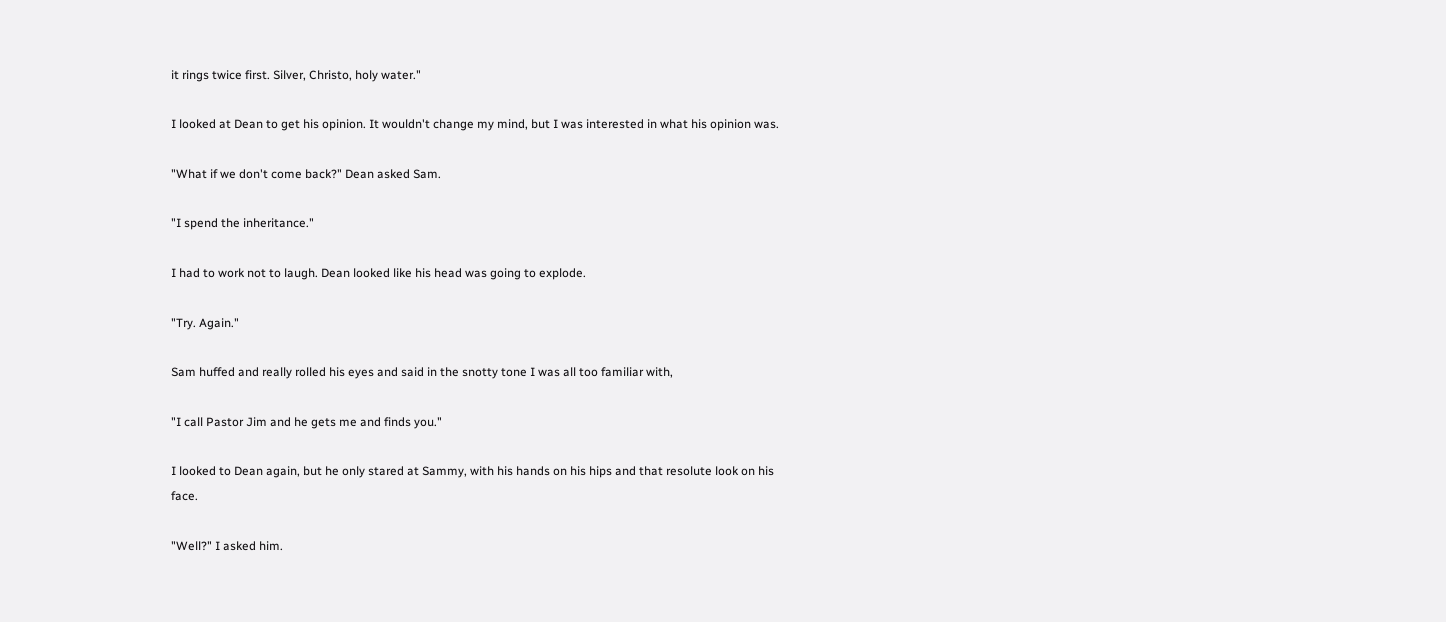it rings twice first. Silver, Christo, holy water."

I looked at Dean to get his opinion. It wouldn't change my mind, but I was interested in what his opinion was.

"What if we don't come back?" Dean asked Sam.

"I spend the inheritance."

I had to work not to laugh. Dean looked like his head was going to explode.

"Try. Again."

Sam huffed and really rolled his eyes and said in the snotty tone I was all too familiar with,

"I call Pastor Jim and he gets me and finds you."

I looked to Dean again, but he only stared at Sammy, with his hands on his hips and that resolute look on his face.

"Well?" I asked him.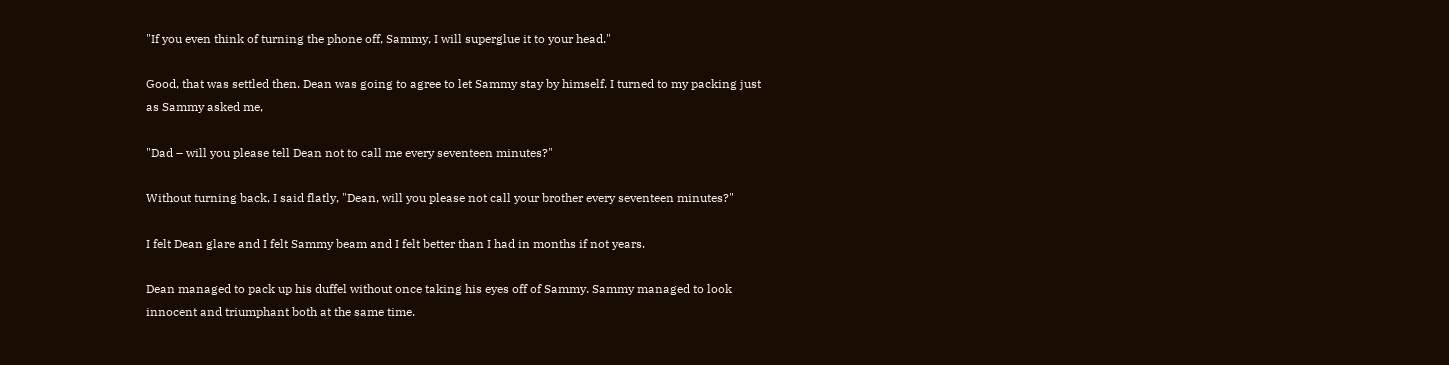"If you even think of turning the phone off, Sammy, I will superglue it to your head."

Good, that was settled then. Dean was going to agree to let Sammy stay by himself. I turned to my packing just as Sammy asked me,

"Dad – will you please tell Dean not to call me every seventeen minutes?"

Without turning back, I said flatly, "Dean, will you please not call your brother every seventeen minutes?"

I felt Dean glare and I felt Sammy beam and I felt better than I had in months if not years.

Dean managed to pack up his duffel without once taking his eyes off of Sammy. Sammy managed to look innocent and triumphant both at the same time.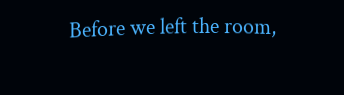Before we left the room,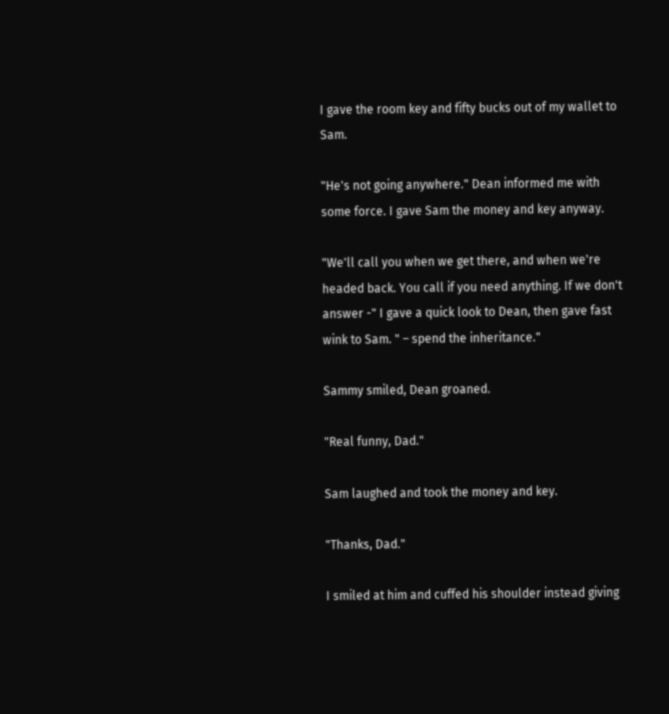I gave the room key and fifty bucks out of my wallet to Sam.

"He's not going anywhere." Dean informed me with some force. I gave Sam the money and key anyway.

"We'll call you when we get there, and when we're headed back. You call if you need anything. If we don't answer -" I gave a quick look to Dean, then gave fast wink to Sam. " – spend the inheritance."

Sammy smiled, Dean groaned.

"Real funny, Dad."

Sam laughed and took the money and key.

"Thanks, Dad."

I smiled at him and cuffed his shoulder instead giving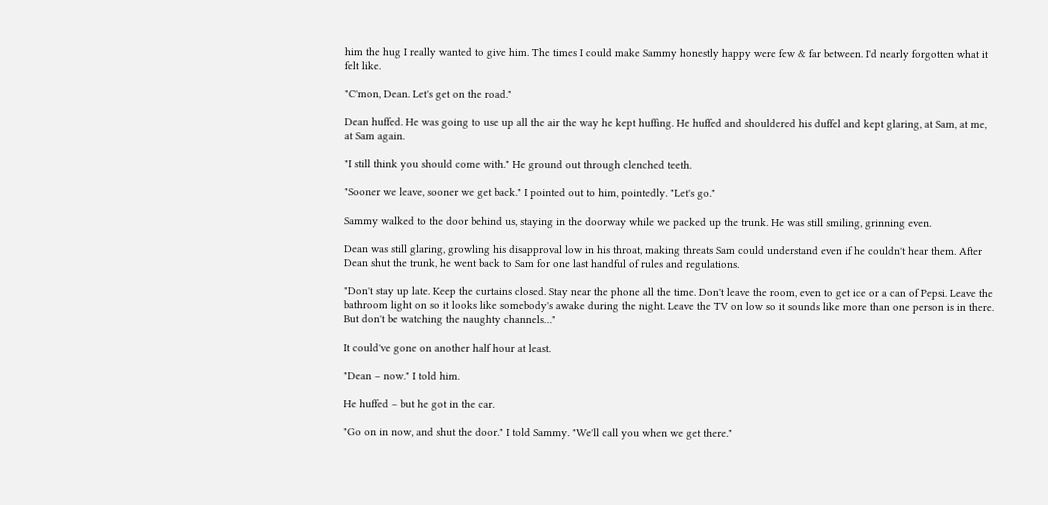him the hug I really wanted to give him. The times I could make Sammy honestly happy were few & far between. I'd nearly forgotten what it felt like.

"C'mon, Dean. Let's get on the road."

Dean huffed. He was going to use up all the air the way he kept huffing. He huffed and shouldered his duffel and kept glaring, at Sam, at me, at Sam again.

"I still think you should come with." He ground out through clenched teeth.

"Sooner we leave, sooner we get back." I pointed out to him, pointedly. "Let's go."

Sammy walked to the door behind us, staying in the doorway while we packed up the trunk. He was still smiling, grinning even.

Dean was still glaring, growling his disapproval low in his throat, making threats Sam could understand even if he couldn't hear them. After Dean shut the trunk, he went back to Sam for one last handful of rules and regulations.

"Don't stay up late. Keep the curtains closed. Stay near the phone all the time. Don't leave the room, even to get ice or a can of Pepsi. Leave the bathroom light on so it looks like somebody's awake during the night. Leave the TV on low so it sounds like more than one person is in there. But don't be watching the naughty channels…"

It could've gone on another half hour at least.

"Dean – now." I told him.

He huffed – but he got in the car.

"Go on in now, and shut the door." I told Sammy. "We'll call you when we get there."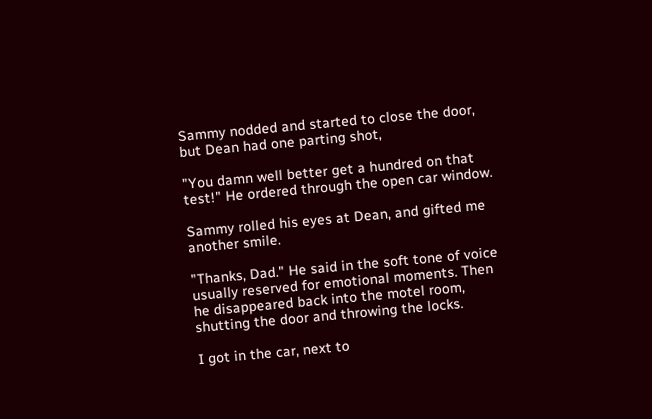Sammy nodded and started to close the door, but Dean had one parting shot,

"You damn well better get a hundred on that test!" He ordered through the open car window.

Sammy rolled his eyes at Dean, and gifted me another smile.

"Thanks, Dad." He said in the soft tone of voice usually reserved for emotional moments. Then he disappeared back into the motel room, shutting the door and throwing the locks.

I got in the car, next to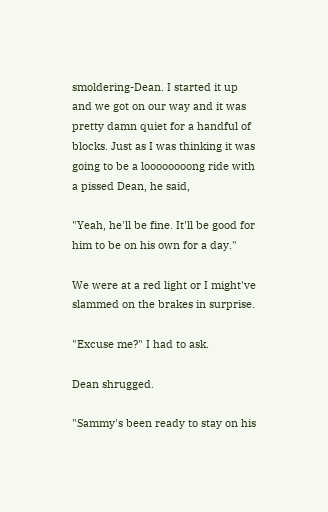smoldering-Dean. I started it up and we got on our way and it was pretty damn quiet for a handful of blocks. Just as I was thinking it was going to be a loooooooong ride with a pissed Dean, he said,

"Yeah, he'll be fine. It'll be good for him to be on his own for a day."

We were at a red light or I might've slammed on the brakes in surprise.

"Excuse me?" I had to ask.

Dean shrugged.

"Sammy's been ready to stay on his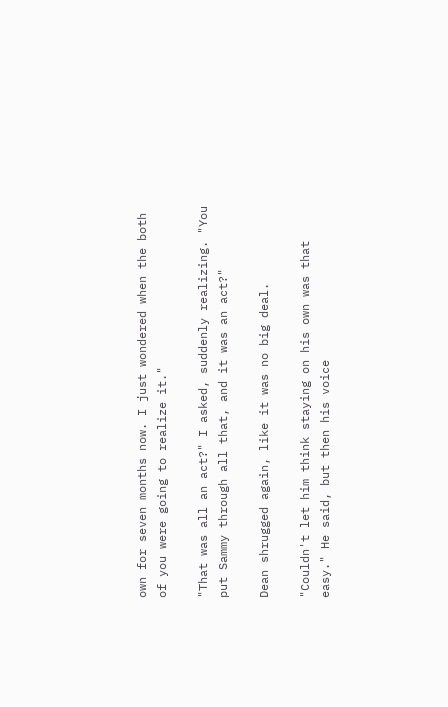own for seven months now. I just wondered when the both of you were going to realize it."

"That was all an act?" I asked, suddenly realizing. "You put Sammy through all that, and it was an act?"

Dean shrugged again, like it was no big deal.

"Couldn't let him think staying on his own was that easy." He said, but then his voice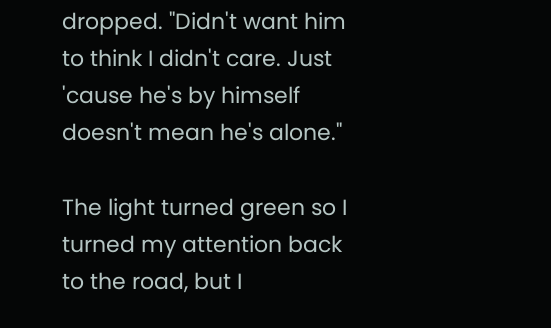dropped. "Didn't want him to think I didn't care. Just 'cause he's by himself doesn't mean he's alone."

The light turned green so I turned my attention back to the road, but I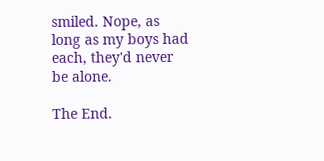smiled. Nope, as long as my boys had each, they'd never be alone.

The End.